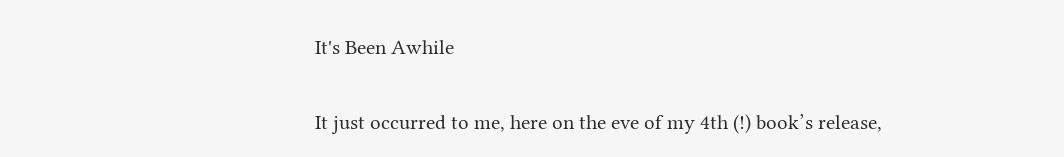It's Been Awhile

It just occurred to me, here on the eve of my 4th (!) book’s release,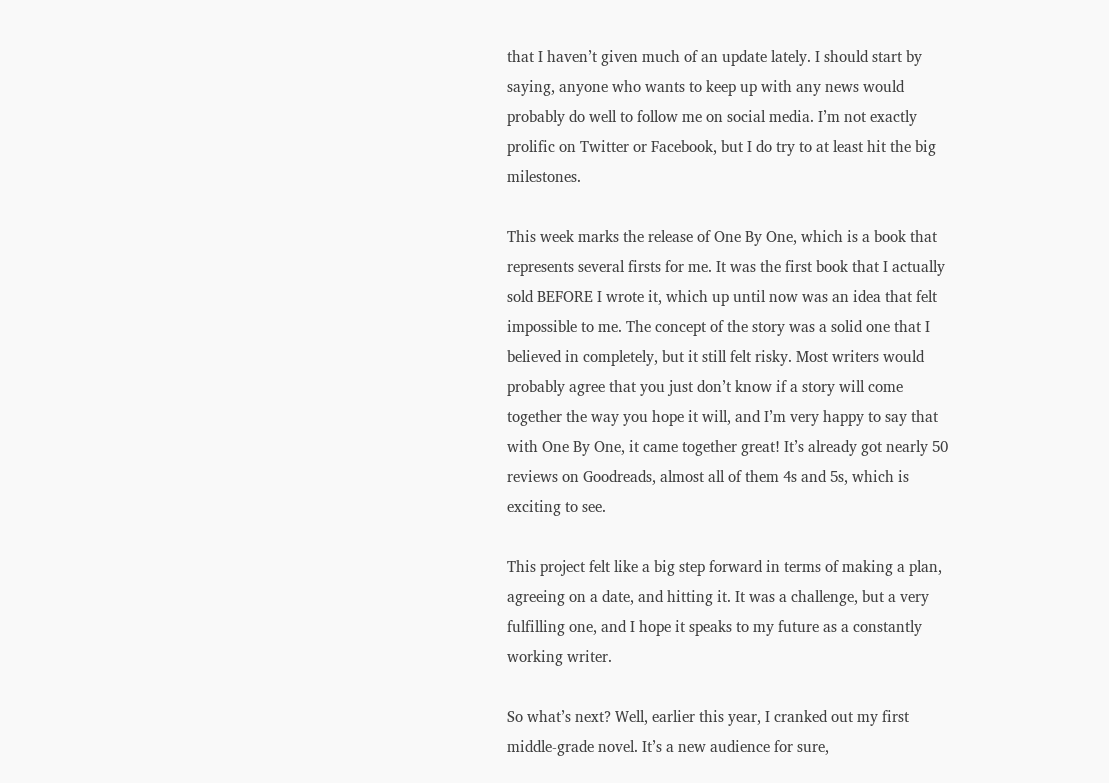that I haven’t given much of an update lately. I should start by saying, anyone who wants to keep up with any news would probably do well to follow me on social media. I’m not exactly prolific on Twitter or Facebook, but I do try to at least hit the big milestones.

This week marks the release of One By One, which is a book that represents several firsts for me. It was the first book that I actually sold BEFORE I wrote it, which up until now was an idea that felt impossible to me. The concept of the story was a solid one that I believed in completely, but it still felt risky. Most writers would probably agree that you just don’t know if a story will come together the way you hope it will, and I’m very happy to say that with One By One, it came together great! It’s already got nearly 50 reviews on Goodreads, almost all of them 4s and 5s, which is exciting to see.

This project felt like a big step forward in terms of making a plan, agreeing on a date, and hitting it. It was a challenge, but a very fulfilling one, and I hope it speaks to my future as a constantly working writer.

So what’s next? Well, earlier this year, I cranked out my first middle-grade novel. It’s a new audience for sure,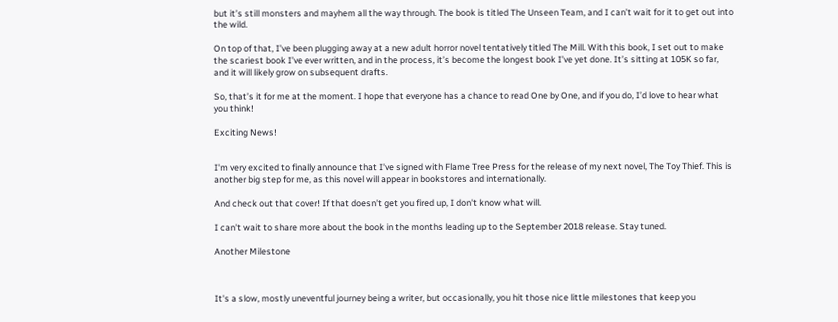but it’s still monsters and mayhem all the way through. The book is titled The Unseen Team, and I can’t wait for it to get out into the wild.

On top of that, I’ve been plugging away at a new adult horror novel tentatively titled The Mill. With this book, I set out to make the scariest book I’ve ever written, and in the process, it’s become the longest book I’ve yet done. It’s sitting at 105K so far, and it will likely grow on subsequent drafts.

So, that’s it for me at the moment. I hope that everyone has a chance to read One by One, and if you do, I’d love to hear what you think!

Exciting News!


I'm very excited to finally announce that I've signed with Flame Tree Press for the release of my next novel, The Toy Thief. This is another big step for me, as this novel will appear in bookstores and internationally.

And check out that cover! If that doesn't get you fired up, I don't know what will.

I can't wait to share more about the book in the months leading up to the September 2018 release. Stay tuned.

Another Milestone



It's a slow, mostly uneventful journey being a writer, but occasionally, you hit those nice little milestones that keep you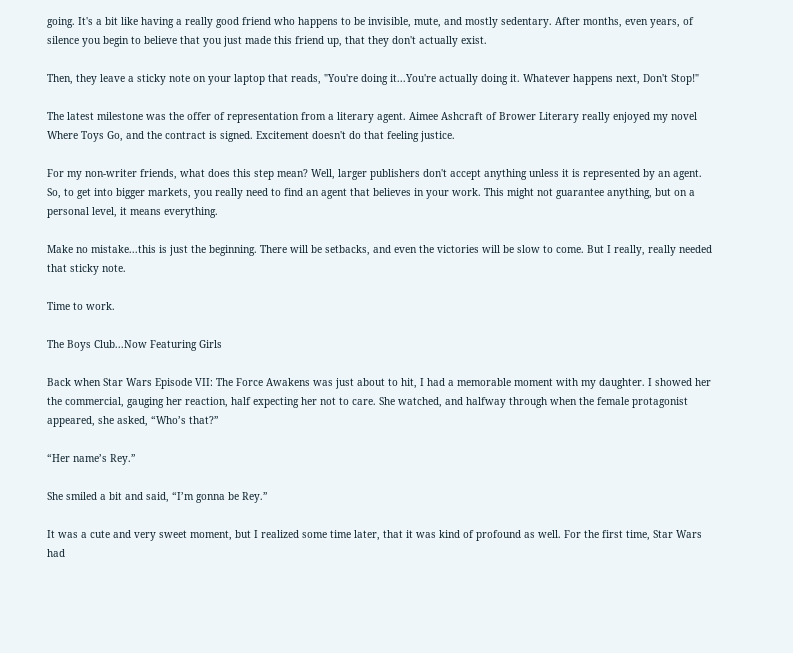going. It's a bit like having a really good friend who happens to be invisible, mute, and mostly sedentary. After months, even years, of silence you begin to believe that you just made this friend up, that they don't actually exist.

Then, they leave a sticky note on your laptop that reads, "You're doing it...You're actually doing it. Whatever happens next, Don't Stop!"

The latest milestone was the offer of representation from a literary agent. Aimee Ashcraft of Brower Literary really enjoyed my novel Where Toys Go, and the contract is signed. Excitement doesn't do that feeling justice.

For my non-writer friends, what does this step mean? Well, larger publishers don't accept anything unless it is represented by an agent. So, to get into bigger markets, you really need to find an agent that believes in your work. This might not guarantee anything, but on a personal level, it means everything.

Make no mistake...this is just the beginning. There will be setbacks, and even the victories will be slow to come. But I really, really needed that sticky note.

Time to work.

The Boys Club...Now Featuring Girls

Back when Star Wars Episode VII: The Force Awakens was just about to hit, I had a memorable moment with my daughter. I showed her the commercial, gauging her reaction, half expecting her not to care. She watched, and halfway through when the female protagonist appeared, she asked, “Who’s that?”

“Her name’s Rey.”

She smiled a bit and said, “I’m gonna be Rey.”

It was a cute and very sweet moment, but I realized some time later, that it was kind of profound as well. For the first time, Star Wars had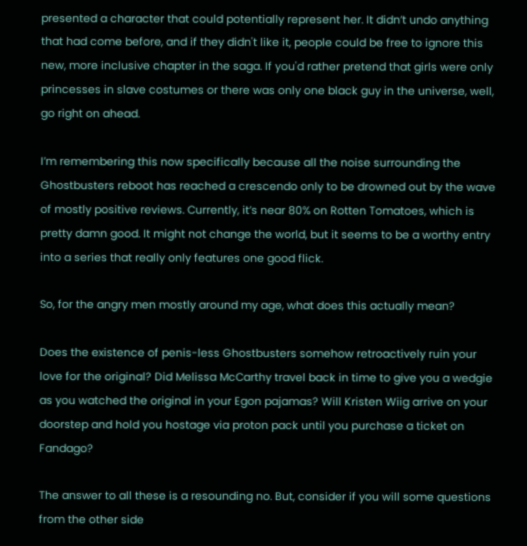presented a character that could potentially represent her. It didn’t undo anything that had come before, and if they didn't like it, people could be free to ignore this new, more inclusive chapter in the saga. If you'd rather pretend that girls were only princesses in slave costumes or there was only one black guy in the universe, well, go right on ahead.

I’m remembering this now specifically because all the noise surrounding the Ghostbusters reboot has reached a crescendo only to be drowned out by the wave of mostly positive reviews. Currently, it’s near 80% on Rotten Tomatoes, which is pretty damn good. It might not change the world, but it seems to be a worthy entry into a series that really only features one good flick.

So, for the angry men mostly around my age, what does this actually mean?

Does the existence of penis-less Ghostbusters somehow retroactively ruin your love for the original? Did Melissa McCarthy travel back in time to give you a wedgie as you watched the original in your Egon pajamas? Will Kristen Wiig arrive on your doorstep and hold you hostage via proton pack until you purchase a ticket on Fandago?

The answer to all these is a resounding no. But, consider if you will some questions from the other side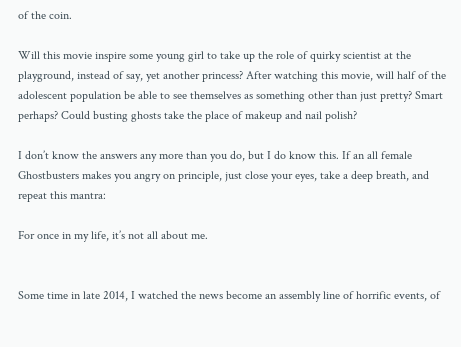of the coin.

Will this movie inspire some young girl to take up the role of quirky scientist at the playground, instead of say, yet another princess? After watching this movie, will half of the adolescent population be able to see themselves as something other than just pretty? Smart perhaps? Could busting ghosts take the place of makeup and nail polish?

I don’t know the answers any more than you do, but I do know this. If an all female Ghostbusters makes you angry on principle, just close your eyes, take a deep breath, and repeat this mantra:

For once in my life, it’s not all about me.


Some time in late 2014, I watched the news become an assembly line of horrific events, of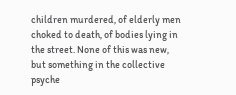children murdered, of elderly men choked to death, of bodies lying in the street. None of this was new, but something in the collective psyche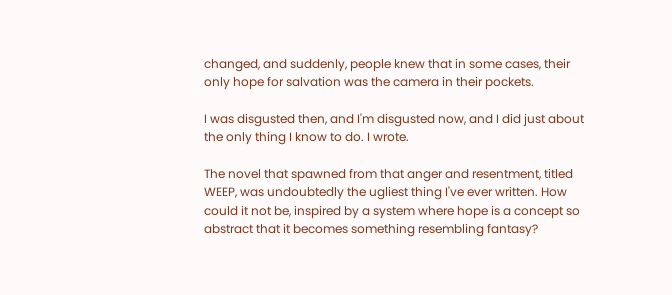changed, and suddenly, people knew that in some cases, their only hope for salvation was the camera in their pockets.

I was disgusted then, and I'm disgusted now, and I did just about the only thing I know to do. I wrote.

The novel that spawned from that anger and resentment, titled WEEP, was undoubtedly the ugliest thing I've ever written. How could it not be, inspired by a system where hope is a concept so abstract that it becomes something resembling fantasy?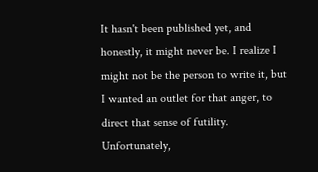It hasn't been published yet, and honestly, it might never be. I realize I might not be the person to write it, but I wanted an outlet for that anger, to direct that sense of futility. Unfortunately,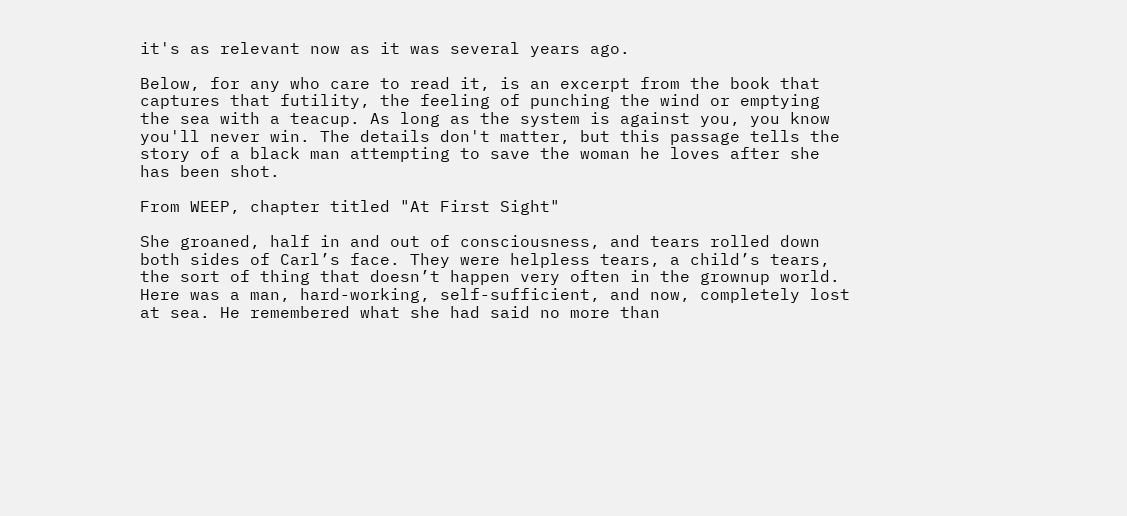it's as relevant now as it was several years ago.

Below, for any who care to read it, is an excerpt from the book that captures that futility, the feeling of punching the wind or emptying the sea with a teacup. As long as the system is against you, you know you'll never win. The details don't matter, but this passage tells the story of a black man attempting to save the woman he loves after she has been shot.

From WEEP, chapter titled "At First Sight"

She groaned, half in and out of consciousness, and tears rolled down both sides of Carl’s face. They were helpless tears, a child’s tears, the sort of thing that doesn’t happen very often in the grownup world. Here was a man, hard-working, self-sufficient, and now, completely lost at sea. He remembered what she had said no more than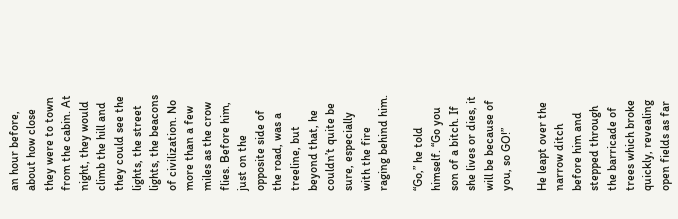an hour before, about how close they were to town from the cabin. At night, they would climb the hill and they could see the lights, the street lights, the beacons of civilization. No more than a few miles as the crow flies. Before him, just on the opposite side of the road, was a treeline, but beyond that, he couldn’t quite be sure, especially with the fire raging behind him.

“Go,” he told himself. “Go you son of a bitch. If she lives or dies, it will be because of you, so GO!”

He leapt over the narrow ditch before him and stepped through the barricade of trees which broke quickly, revealing open fields as far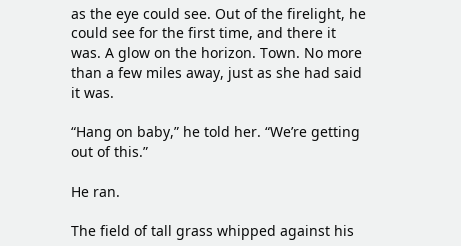as the eye could see. Out of the firelight, he could see for the first time, and there it was. A glow on the horizon. Town. No more than a few miles away, just as she had said it was.

“Hang on baby,” he told her. “We’re getting out of this.”

He ran.

The field of tall grass whipped against his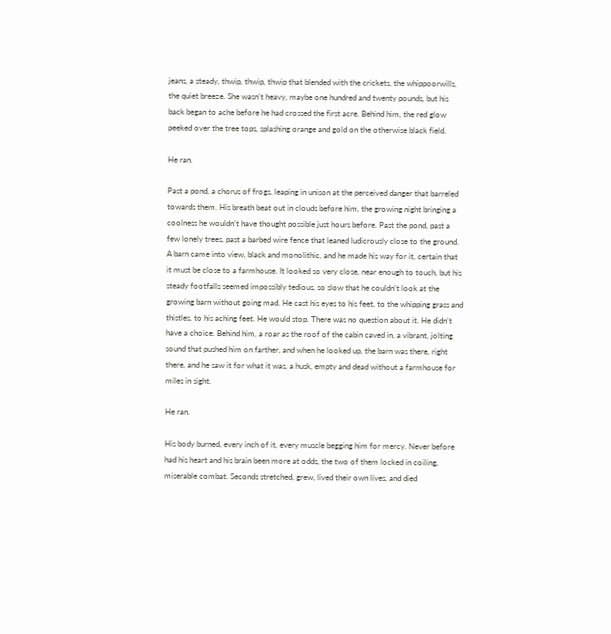jeans, a steady, thwip, thwip, thwip that blended with the crickets, the whippoorwills, the quiet breeze. She wasn’t heavy, maybe one hundred and twenty pounds, but his back began to ache before he had crossed the first acre. Behind him, the red glow peeked over the tree tops, splashing orange and gold on the otherwise black field.

He ran.

Past a pond, a chorus of frogs, leaping in unison at the perceived danger that barreled towards them. His breath beat out in clouds before him, the growing night bringing a coolness he wouldn’t have thought possible just hours before. Past the pond, past a few lonely trees, past a barbed wire fence that leaned ludicrously close to the ground. A barn came into view, black and monolithic, and he made his way for it, certain that it must be close to a farmhouse. It looked so very close, near enough to touch, but his steady footfalls seemed impossibly tedious, so slow that he couldn’t look at the growing barn without going mad. He cast his eyes to his feet, to the whipping grass and thistles, to his aching feet. He would stop. There was no question about it. He didn’t have a choice. Behind him, a roar as the roof of the cabin caved in, a vibrant, jolting sound that pushed him on farther, and when he looked up, the barn was there, right there, and he saw it for what it was, a husk, empty and dead without a farmhouse for miles in sight.

He ran.

His body burned, every inch of it, every muscle begging him for mercy. Never before had his heart and his brain been more at odds, the two of them locked in coiling, miserable combat. Seconds stretched, grew, lived their own lives, and died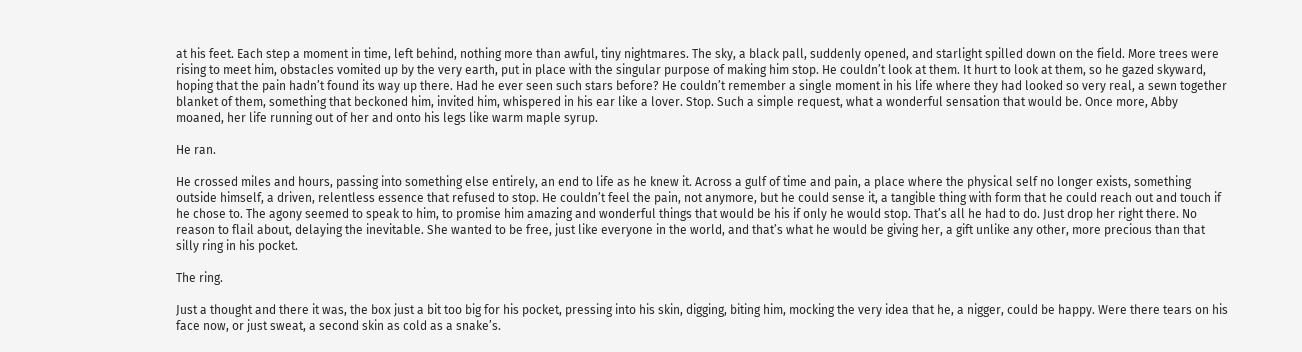at his feet. Each step a moment in time, left behind, nothing more than awful, tiny nightmares. The sky, a black pall, suddenly opened, and starlight spilled down on the field. More trees were rising to meet him, obstacles vomited up by the very earth, put in place with the singular purpose of making him stop. He couldn’t look at them. It hurt to look at them, so he gazed skyward, hoping that the pain hadn’t found its way up there. Had he ever seen such stars before? He couldn’t remember a single moment in his life where they had looked so very real, a sewn together blanket of them, something that beckoned him, invited him, whispered in his ear like a lover. Stop. Such a simple request, what a wonderful sensation that would be. Once more, Abby moaned, her life running out of her and onto his legs like warm maple syrup.

He ran.

He crossed miles and hours, passing into something else entirely, an end to life as he knew it. Across a gulf of time and pain, a place where the physical self no longer exists, something outside himself, a driven, relentless essence that refused to stop. He couldn’t feel the pain, not anymore, but he could sense it, a tangible thing with form that he could reach out and touch if he chose to. The agony seemed to speak to him, to promise him amazing and wonderful things that would be his if only he would stop. That’s all he had to do. Just drop her right there. No reason to flail about, delaying the inevitable. She wanted to be free, just like everyone in the world, and that’s what he would be giving her, a gift unlike any other, more precious than that silly ring in his pocket.

The ring.

Just a thought and there it was, the box just a bit too big for his pocket, pressing into his skin, digging, biting him, mocking the very idea that he, a nigger, could be happy. Were there tears on his face now, or just sweat, a second skin as cold as a snake’s.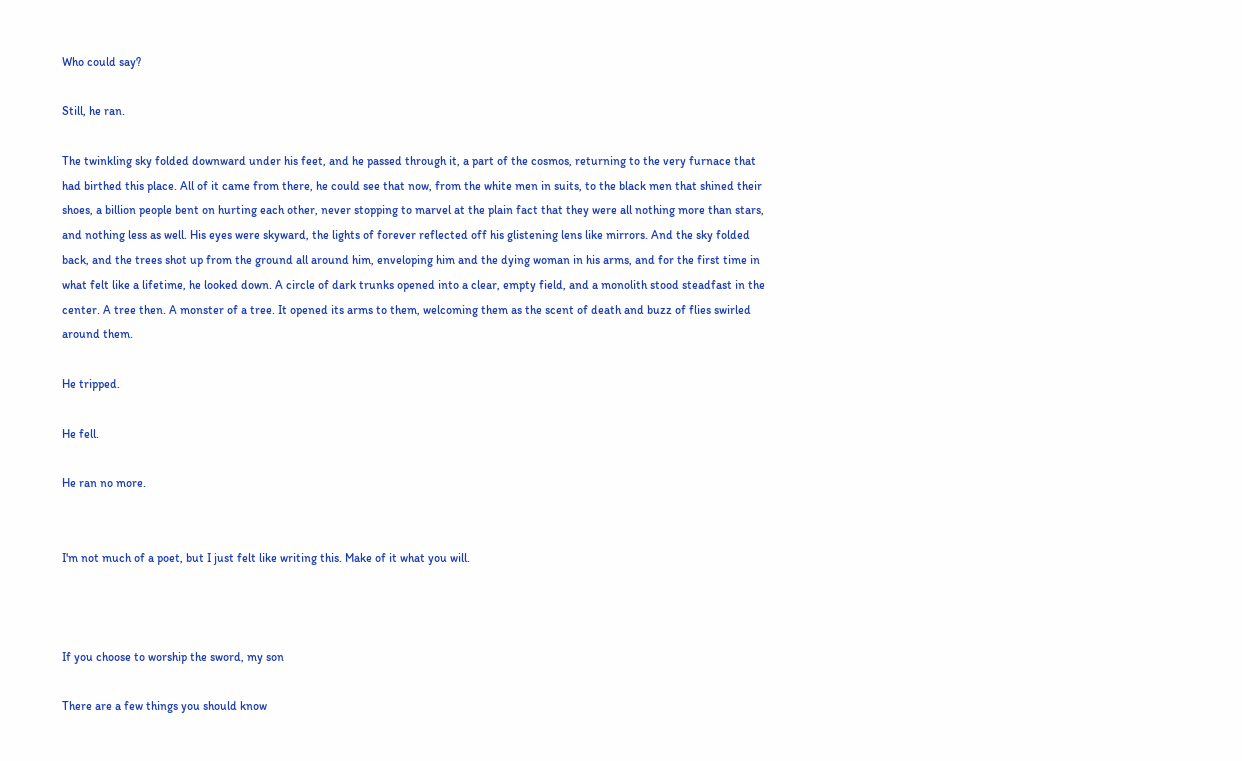Who could say?

Still, he ran.

The twinkling sky folded downward under his feet, and he passed through it, a part of the cosmos, returning to the very furnace that had birthed this place. All of it came from there, he could see that now, from the white men in suits, to the black men that shined their shoes, a billion people bent on hurting each other, never stopping to marvel at the plain fact that they were all nothing more than stars, and nothing less as well. His eyes were skyward, the lights of forever reflected off his glistening lens like mirrors. And the sky folded back, and the trees shot up from the ground all around him, enveloping him and the dying woman in his arms, and for the first time in what felt like a lifetime, he looked down. A circle of dark trunks opened into a clear, empty field, and a monolith stood steadfast in the center. A tree then. A monster of a tree. It opened its arms to them, welcoming them as the scent of death and buzz of flies swirled around them.

He tripped.

He fell.

He ran no more.


I'm not much of a poet, but I just felt like writing this. Make of it what you will.



If you choose to worship the sword, my son

There are a few things you should know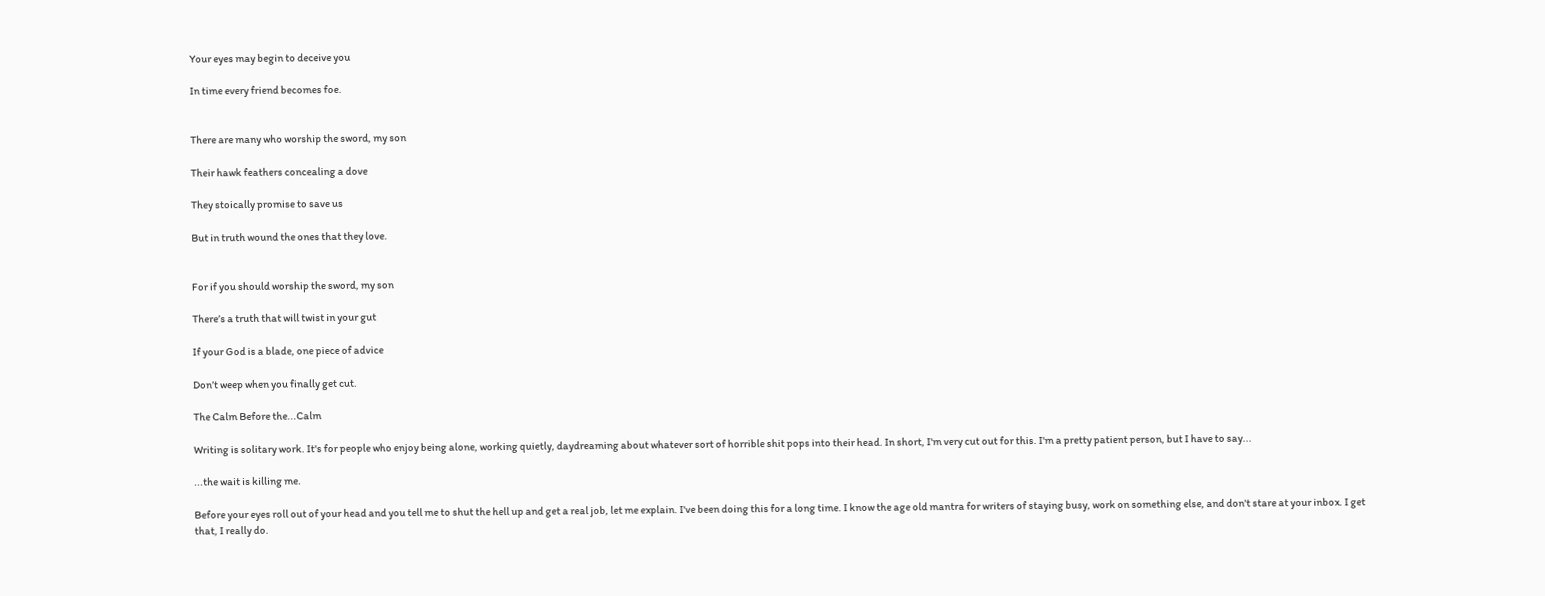Your eyes may begin to deceive you

In time every friend becomes foe.


There are many who worship the sword, my son

Their hawk feathers concealing a dove

They stoically promise to save us

But in truth wound the ones that they love.


For if you should worship the sword, my son

There’s a truth that will twist in your gut

If your God is a blade, one piece of advice

Don’t weep when you finally get cut.

The Calm Before the...Calm

Writing is solitary work. It's for people who enjoy being alone, working quietly, daydreaming about whatever sort of horrible shit pops into their head. In short, I'm very cut out for this. I'm a pretty patient person, but I have to say...

...the wait is killing me.

Before your eyes roll out of your head and you tell me to shut the hell up and get a real job, let me explain. I've been doing this for a long time. I know the age old mantra for writers of staying busy, work on something else, and don't stare at your inbox. I get that, I really do.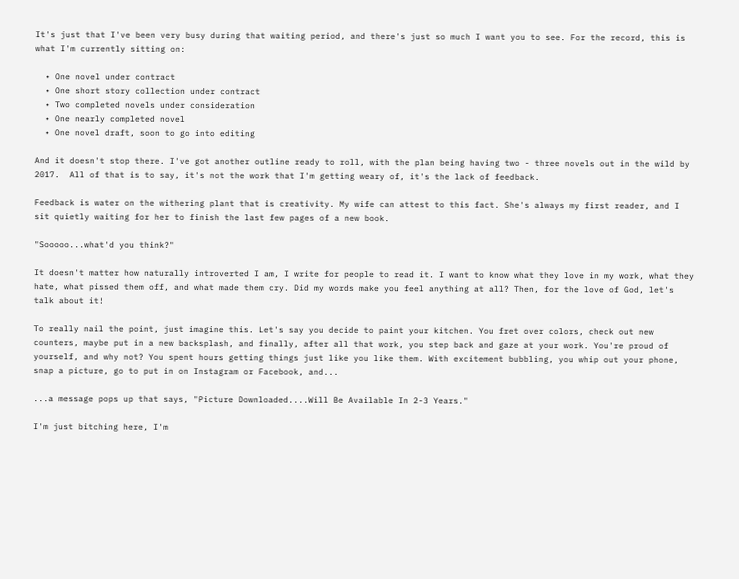It's just that I've been very busy during that waiting period, and there's just so much I want you to see. For the record, this is what I'm currently sitting on:

  • One novel under contract
  • One short story collection under contract
  • Two completed novels under consideration
  • One nearly completed novel
  • One novel draft, soon to go into editing

And it doesn't stop there. I've got another outline ready to roll, with the plan being having two - three novels out in the wild by 2017.  All of that is to say, it's not the work that I'm getting weary of, it's the lack of feedback.

Feedback is water on the withering plant that is creativity. My wife can attest to this fact. She's always my first reader, and I sit quietly waiting for her to finish the last few pages of a new book.

"Sooooo...what'd you think?"

It doesn't matter how naturally introverted I am, I write for people to read it. I want to know what they love in my work, what they hate, what pissed them off, and what made them cry. Did my words make you feel anything at all? Then, for the love of God, let's talk about it!

To really nail the point, just imagine this. Let's say you decide to paint your kitchen. You fret over colors, check out new counters, maybe put in a new backsplash, and finally, after all that work, you step back and gaze at your work. You're proud of yourself, and why not? You spent hours getting things just like you like them. With excitement bubbling, you whip out your phone, snap a picture, go to put in on Instagram or Facebook, and...

...a message pops up that says, "Picture Downloaded....Will Be Available In 2-3 Years."

I'm just bitching here, I'm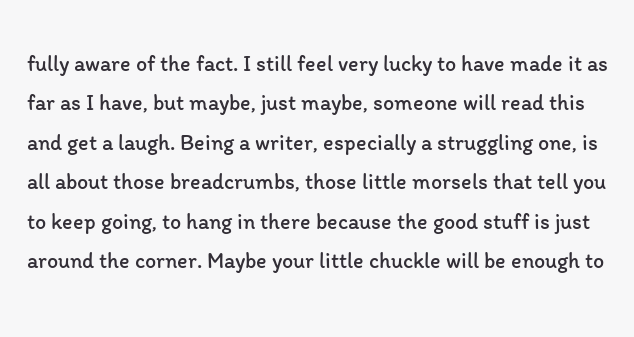fully aware of the fact. I still feel very lucky to have made it as far as I have, but maybe, just maybe, someone will read this and get a laugh. Being a writer, especially a struggling one, is all about those breadcrumbs, those little morsels that tell you to keep going, to hang in there because the good stuff is just around the corner. Maybe your little chuckle will be enough to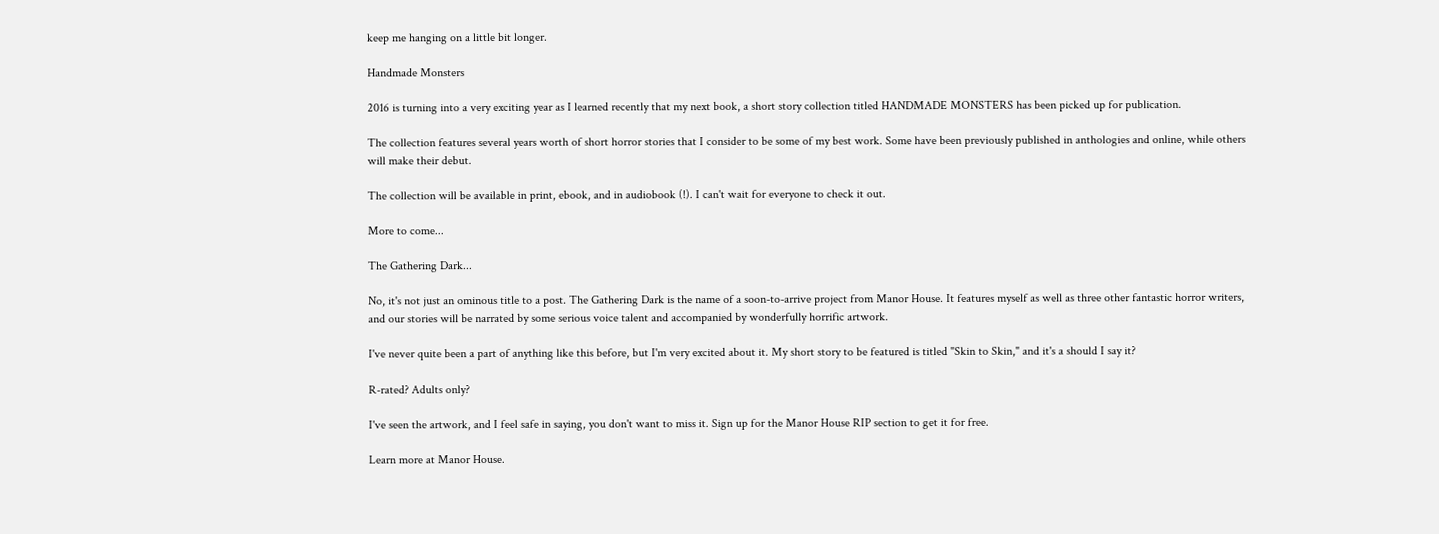keep me hanging on a little bit longer.

Handmade Monsters

2016 is turning into a very exciting year as I learned recently that my next book, a short story collection titled HANDMADE MONSTERS has been picked up for publication.

The collection features several years worth of short horror stories that I consider to be some of my best work. Some have been previously published in anthologies and online, while others will make their debut.

The collection will be available in print, ebook, and in audiobook (!). I can't wait for everyone to check it out.

More to come...

The Gathering Dark...

No, it's not just an ominous title to a post. The Gathering Dark is the name of a soon-to-arrive project from Manor House. It features myself as well as three other fantastic horror writers, and our stories will be narrated by some serious voice talent and accompanied by wonderfully horrific artwork.

I've never quite been a part of anything like this before, but I'm very excited about it. My short story to be featured is titled "Skin to Skin," and it's a should I say it?

R-rated? Adults only?

I've seen the artwork, and I feel safe in saying, you don't want to miss it. Sign up for the Manor House RIP section to get it for free.

Learn more at Manor House.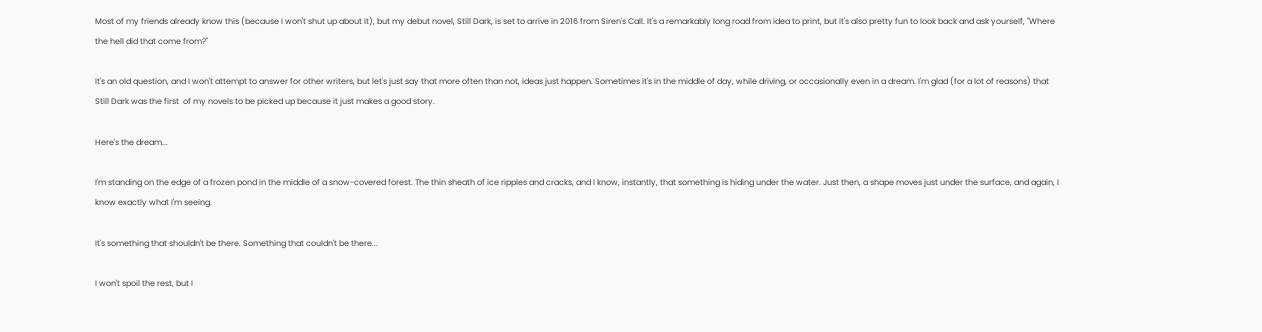Most of my friends already know this (because I won't shut up about it), but my debut novel, Still Dark, is set to arrive in 2016 from Siren's Call. It's a remarkably long road from idea to print, but it's also pretty fun to look back and ask yourself, "Where the hell did that come from?"

It's an old question, and I won't attempt to answer for other writers, but let's just say that more often than not, ideas just happen. Sometimes it's in the middle of day, while driving, or occasionally even in a dream. I'm glad (for a lot of reasons) that Still Dark was the first  of my novels to be picked up because it just makes a good story.

Here's the dream...

I'm standing on the edge of a frozen pond in the middle of a snow-covered forest. The thin sheath of ice ripples and cracks, and I know, instantly, that something is hiding under the water. Just then, a shape moves just under the surface, and again, I know exactly what I'm seeing.

It's something that shouldn't be there. Something that couldn't be there...

I won't spoil the rest, but I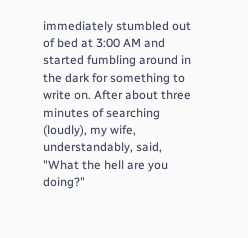immediately stumbled out of bed at 3:00 AM and started fumbling around in the dark for something to write on. After about three minutes of searching (loudly), my wife, understandably, said, "What the hell are you doing?"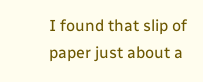I found that slip of paper just about a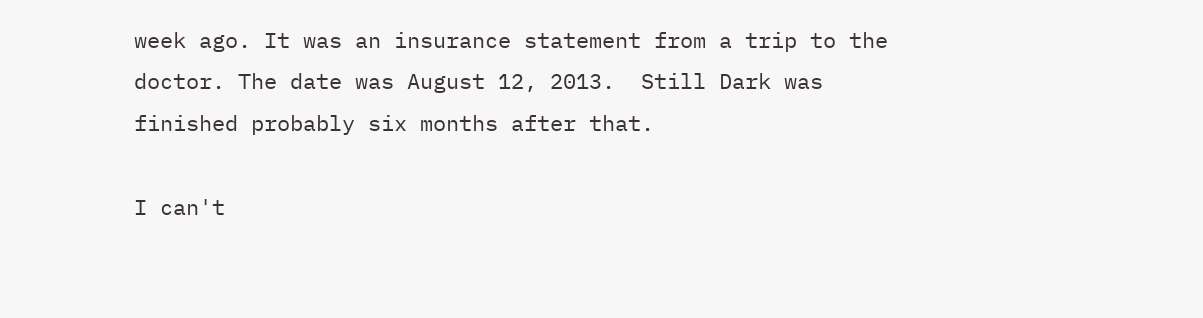week ago. It was an insurance statement from a trip to the doctor. The date was August 12, 2013.  Still Dark was finished probably six months after that.

I can't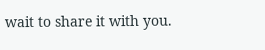wait to share it with you.